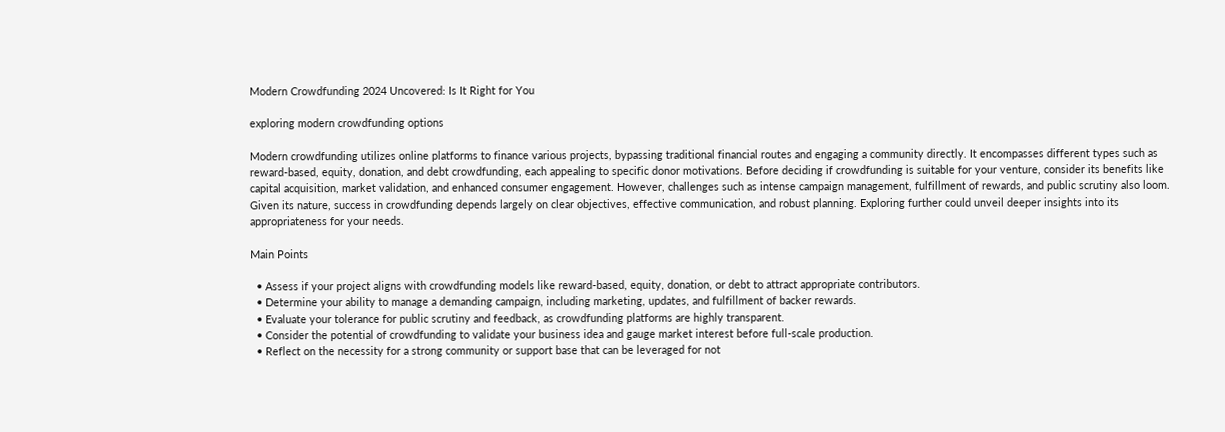Modern Crowdfunding 2024 Uncovered: Is It Right for You

exploring modern crowdfunding options

Modern crowdfunding utilizes online platforms to finance various projects, bypassing traditional financial routes and engaging a community directly. It encompasses different types such as reward-based, equity, donation, and debt crowdfunding, each appealing to specific donor motivations. Before deciding if crowdfunding is suitable for your venture, consider its benefits like capital acquisition, market validation, and enhanced consumer engagement. However, challenges such as intense campaign management, fulfillment of rewards, and public scrutiny also loom. Given its nature, success in crowdfunding depends largely on clear objectives, effective communication, and robust planning. Exploring further could unveil deeper insights into its appropriateness for your needs.

Main Points

  • Assess if your project aligns with crowdfunding models like reward-based, equity, donation, or debt to attract appropriate contributors.
  • Determine your ability to manage a demanding campaign, including marketing, updates, and fulfillment of backer rewards.
  • Evaluate your tolerance for public scrutiny and feedback, as crowdfunding platforms are highly transparent.
  • Consider the potential of crowdfunding to validate your business idea and gauge market interest before full-scale production.
  • Reflect on the necessity for a strong community or support base that can be leveraged for not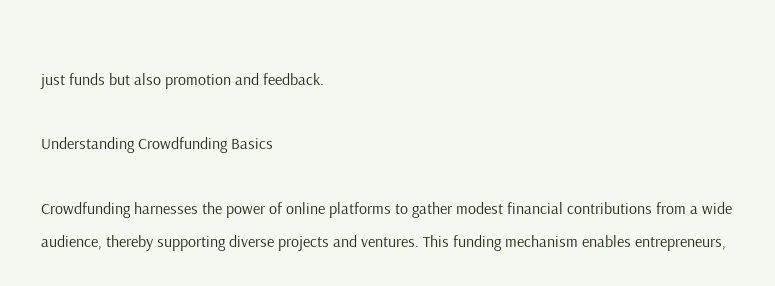just funds but also promotion and feedback.

Understanding Crowdfunding Basics

Crowdfunding harnesses the power of online platforms to gather modest financial contributions from a wide audience, thereby supporting diverse projects and ventures. This funding mechanism enables entrepreneurs,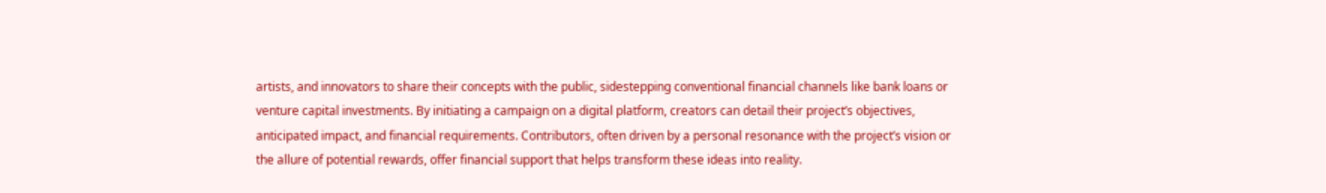artists, and innovators to share their concepts with the public, sidestepping conventional financial channels like bank loans or venture capital investments. By initiating a campaign on a digital platform, creators can detail their project’s objectives, anticipated impact, and financial requirements. Contributors, often driven by a personal resonance with the project’s vision or the allure of potential rewards, offer financial support that helps transform these ideas into reality.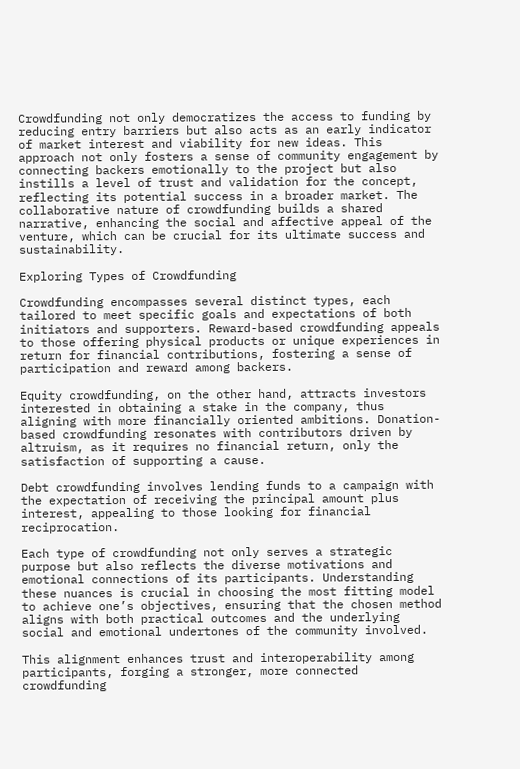Crowdfunding not only democratizes the access to funding by reducing entry barriers but also acts as an early indicator of market interest and viability for new ideas. This approach not only fosters a sense of community engagement by connecting backers emotionally to the project but also instills a level of trust and validation for the concept, reflecting its potential success in a broader market. The collaborative nature of crowdfunding builds a shared narrative, enhancing the social and affective appeal of the venture, which can be crucial for its ultimate success and sustainability.

Exploring Types of Crowdfunding

Crowdfunding encompasses several distinct types, each tailored to meet specific goals and expectations of both initiators and supporters. Reward-based crowdfunding appeals to those offering physical products or unique experiences in return for financial contributions, fostering a sense of participation and reward among backers.

Equity crowdfunding, on the other hand, attracts investors interested in obtaining a stake in the company, thus aligning with more financially oriented ambitions. Donation-based crowdfunding resonates with contributors driven by altruism, as it requires no financial return, only the satisfaction of supporting a cause.

Debt crowdfunding involves lending funds to a campaign with the expectation of receiving the principal amount plus interest, appealing to those looking for financial reciprocation.

Each type of crowdfunding not only serves a strategic purpose but also reflects the diverse motivations and emotional connections of its participants. Understanding these nuances is crucial in choosing the most fitting model to achieve one’s objectives, ensuring that the chosen method aligns with both practical outcomes and the underlying social and emotional undertones of the community involved.

This alignment enhances trust and interoperability among participants, forging a stronger, more connected crowdfunding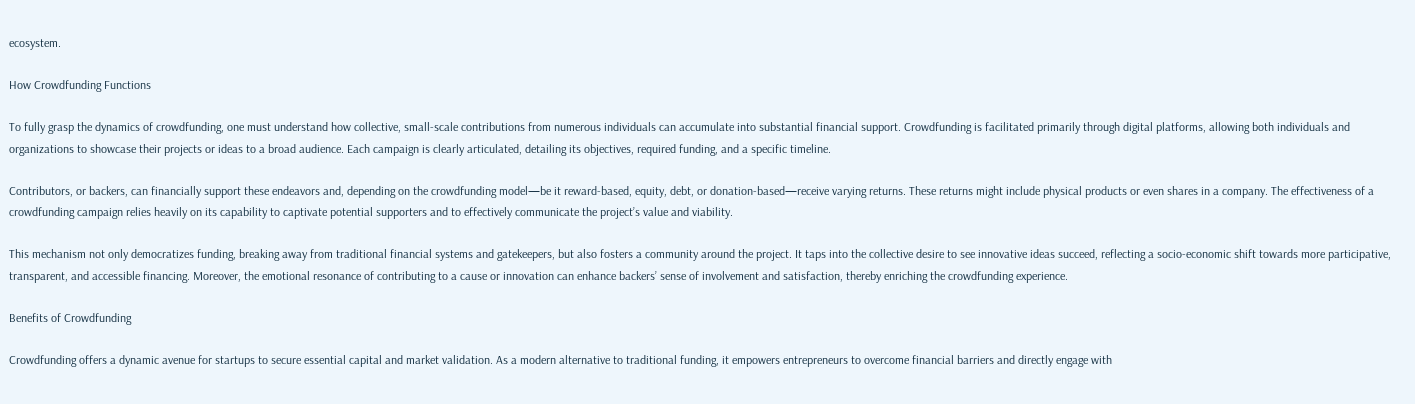ecosystem.

How Crowdfunding Functions

To fully grasp the dynamics of crowdfunding, one must understand how collective, small-scale contributions from numerous individuals can accumulate into substantial financial support. Crowdfunding is facilitated primarily through digital platforms, allowing both individuals and organizations to showcase their projects or ideas to a broad audience. Each campaign is clearly articulated, detailing its objectives, required funding, and a specific timeline.

Contributors, or backers, can financially support these endeavors and, depending on the crowdfunding model—be it reward-based, equity, debt, or donation-based—receive varying returns. These returns might include physical products or even shares in a company. The effectiveness of a crowdfunding campaign relies heavily on its capability to captivate potential supporters and to effectively communicate the project’s value and viability.

This mechanism not only democratizes funding, breaking away from traditional financial systems and gatekeepers, but also fosters a community around the project. It taps into the collective desire to see innovative ideas succeed, reflecting a socio-economic shift towards more participative, transparent, and accessible financing. Moreover, the emotional resonance of contributing to a cause or innovation can enhance backers’ sense of involvement and satisfaction, thereby enriching the crowdfunding experience.

Benefits of Crowdfunding

Crowdfunding offers a dynamic avenue for startups to secure essential capital and market validation. As a modern alternative to traditional funding, it empowers entrepreneurs to overcome financial barriers and directly engage with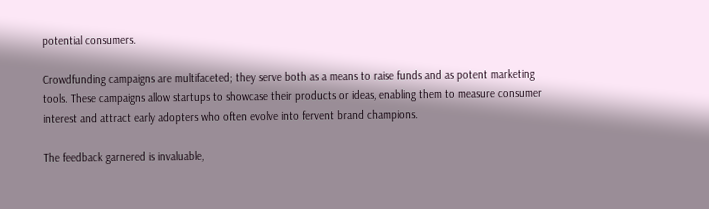potential consumers.

Crowdfunding campaigns are multifaceted; they serve both as a means to raise funds and as potent marketing tools. These campaigns allow startups to showcase their products or ideas, enabling them to measure consumer interest and attract early adopters who often evolve into fervent brand champions.

The feedback garnered is invaluable,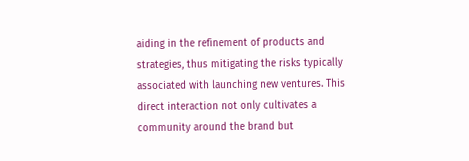aiding in the refinement of products and strategies, thus mitigating the risks typically associated with launching new ventures. This direct interaction not only cultivates a community around the brand but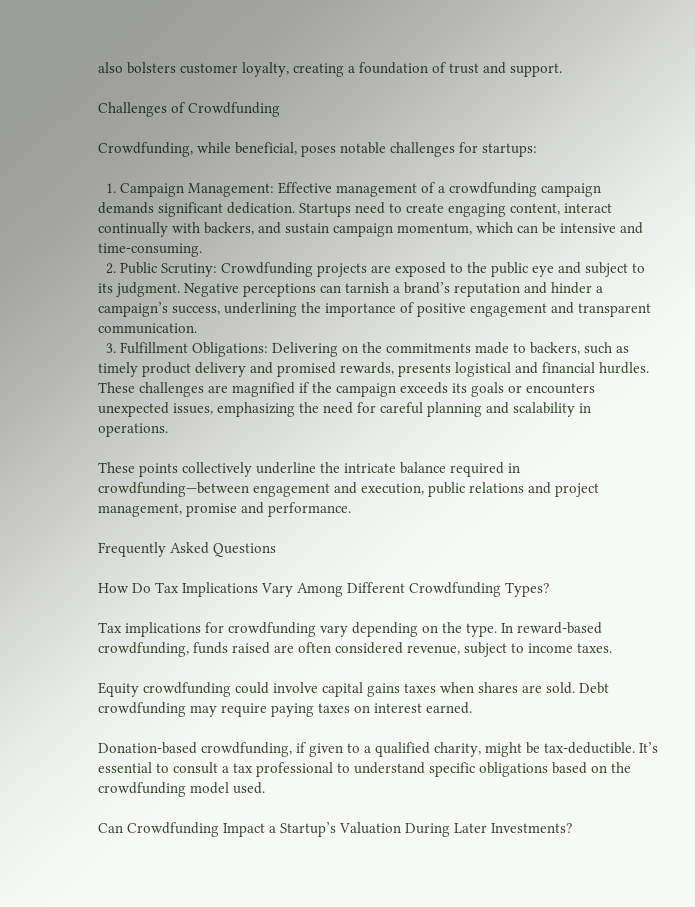also bolsters customer loyalty, creating a foundation of trust and support.

Challenges of Crowdfunding

Crowdfunding, while beneficial, poses notable challenges for startups:

  1. Campaign Management: Effective management of a crowdfunding campaign demands significant dedication. Startups need to create engaging content, interact continually with backers, and sustain campaign momentum, which can be intensive and time-consuming.
  2. Public Scrutiny: Crowdfunding projects are exposed to the public eye and subject to its judgment. Negative perceptions can tarnish a brand’s reputation and hinder a campaign’s success, underlining the importance of positive engagement and transparent communication.
  3. Fulfillment Obligations: Delivering on the commitments made to backers, such as timely product delivery and promised rewards, presents logistical and financial hurdles. These challenges are magnified if the campaign exceeds its goals or encounters unexpected issues, emphasizing the need for careful planning and scalability in operations.

These points collectively underline the intricate balance required in crowdfunding—between engagement and execution, public relations and project management, promise and performance.

Frequently Asked Questions

How Do Tax Implications Vary Among Different Crowdfunding Types?

Tax implications for crowdfunding vary depending on the type. In reward-based crowdfunding, funds raised are often considered revenue, subject to income taxes.

Equity crowdfunding could involve capital gains taxes when shares are sold. Debt crowdfunding may require paying taxes on interest earned.

Donation-based crowdfunding, if given to a qualified charity, might be tax-deductible. It’s essential to consult a tax professional to understand specific obligations based on the crowdfunding model used.

Can Crowdfunding Impact a Startup’s Valuation During Later Investments?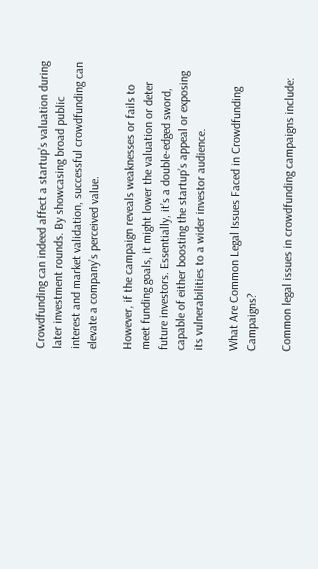Crowdfunding can indeed affect a startup’s valuation during later investment rounds. By showcasing broad public interest and market validation, successful crowdfunding can elevate a company’s perceived value.

However, if the campaign reveals weaknesses or fails to meet funding goals, it might lower the valuation or deter future investors. Essentially, it’s a double-edged sword, capable of either boosting the startup’s appeal or exposing its vulnerabilities to a wider investor audience.

What Are Common Legal Issues Faced in Crowdfunding Campaigns?

Common legal issues in crowdfunding campaigns include: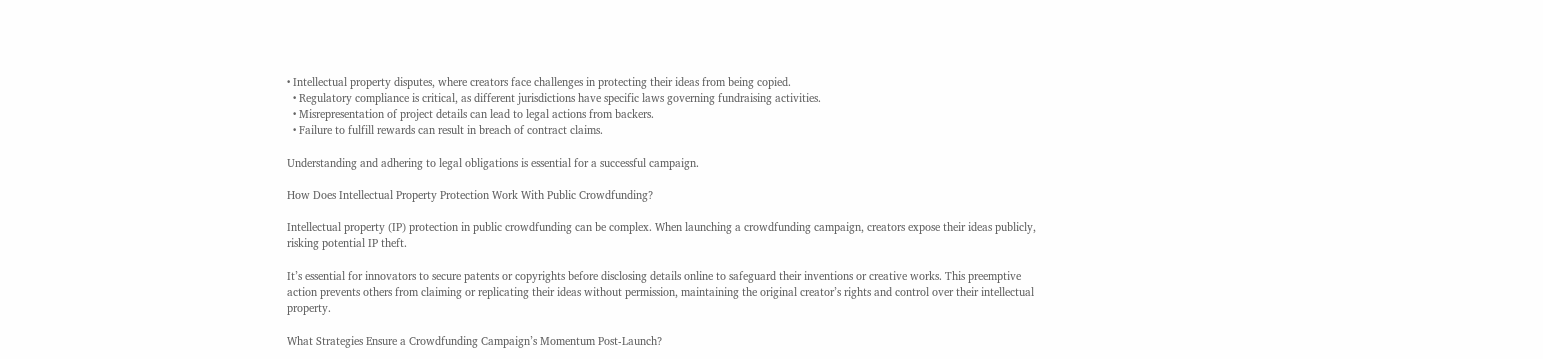• Intellectual property disputes, where creators face challenges in protecting their ideas from being copied.
  • Regulatory compliance is critical, as different jurisdictions have specific laws governing fundraising activities.
  • Misrepresentation of project details can lead to legal actions from backers.
  • Failure to fulfill rewards can result in breach of contract claims.

Understanding and adhering to legal obligations is essential for a successful campaign.

How Does Intellectual Property Protection Work With Public Crowdfunding?

Intellectual property (IP) protection in public crowdfunding can be complex. When launching a crowdfunding campaign, creators expose their ideas publicly, risking potential IP theft.

It’s essential for innovators to secure patents or copyrights before disclosing details online to safeguard their inventions or creative works. This preemptive action prevents others from claiming or replicating their ideas without permission, maintaining the original creator’s rights and control over their intellectual property.

What Strategies Ensure a Crowdfunding Campaign’s Momentum Post-Launch?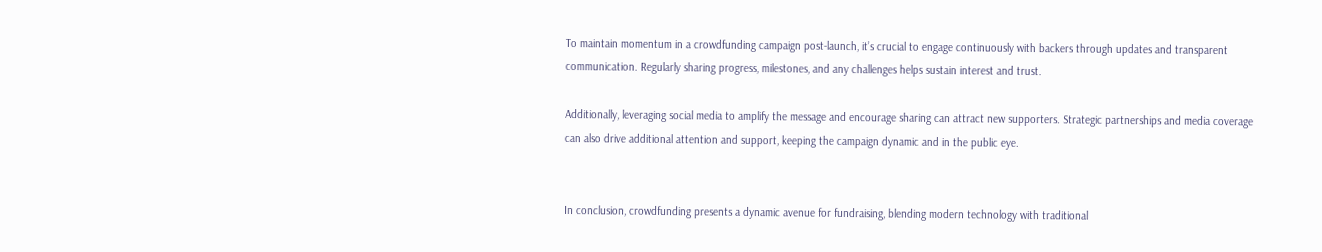To maintain momentum in a crowdfunding campaign post-launch, it’s crucial to engage continuously with backers through updates and transparent communication. Regularly sharing progress, milestones, and any challenges helps sustain interest and trust.

Additionally, leveraging social media to amplify the message and encourage sharing can attract new supporters. Strategic partnerships and media coverage can also drive additional attention and support, keeping the campaign dynamic and in the public eye.


In conclusion, crowdfunding presents a dynamic avenue for fundraising, blending modern technology with traditional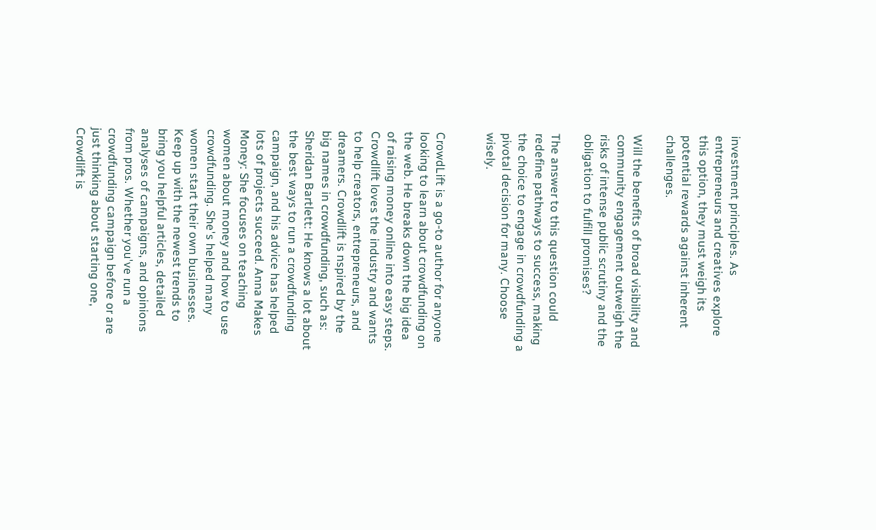investment principles. As entrepreneurs and creatives explore this option, they must weigh its potential rewards against inherent challenges.

Will the benefits of broad visibility and community engagement outweigh the risks of intense public scrutiny and the obligation to fulfill promises?

The answer to this question could redefine pathways to success, making the choice to engage in crowdfunding a pivotal decision for many. Choose wisely.


CrowdLift is a go-to author for anyone looking to learn about crowdfunding on the web. He breaks down the big idea of raising money online into easy steps. Crowdlift loves the industry and wants to help creators, entrepreneurs, and dreamers. Crowdlift is nspired by the big names in crowdfunding, such as: Sheridan Bartlett: He knows a lot about the best ways to run a crowdfunding campaign, and his advice has helped lots of projects succeed. Anna Makes Money: She focuses on teaching women about money and how to use crowdfunding. She's helped many women start their own businesses. Keep up with the newest trends to bring you helpful articles, detailed analyses of campaigns, and opinions from pros. Whether you've run a crowdfunding campaign before or are just thinking about starting one, Crowdlift is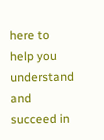here to help you understand and succeed in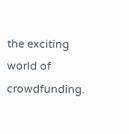the exciting world of crowdfunding.